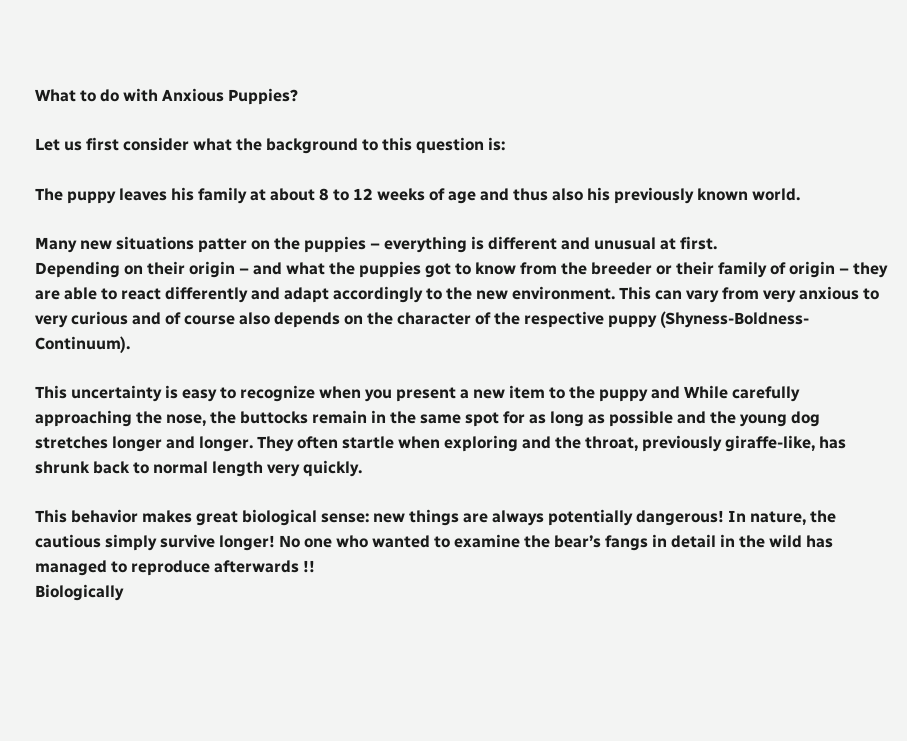What to do with Anxious Puppies?

Let us first consider what the background to this question is:

The puppy leaves his family at about 8 to 12 weeks of age and thus also his previously known world.

Many new situations patter on the puppies – everything is different and unusual at first.
Depending on their origin – and what the puppies got to know from the breeder or their family of origin – they are able to react differently and adapt accordingly to the new environment. This can vary from very anxious to very curious and of course also depends on the character of the respective puppy (Shyness-Boldness-Continuum).

This uncertainty is easy to recognize when you present a new item to the puppy and While carefully approaching the nose, the buttocks remain in the same spot for as long as possible and the young dog stretches longer and longer. They often startle when exploring and the throat, previously giraffe-like, has shrunk back to normal length very quickly.

This behavior makes great biological sense: new things are always potentially dangerous! In nature, the cautious simply survive longer! No one who wanted to examine the bear’s fangs in detail in the wild has managed to reproduce afterwards !!
Biologically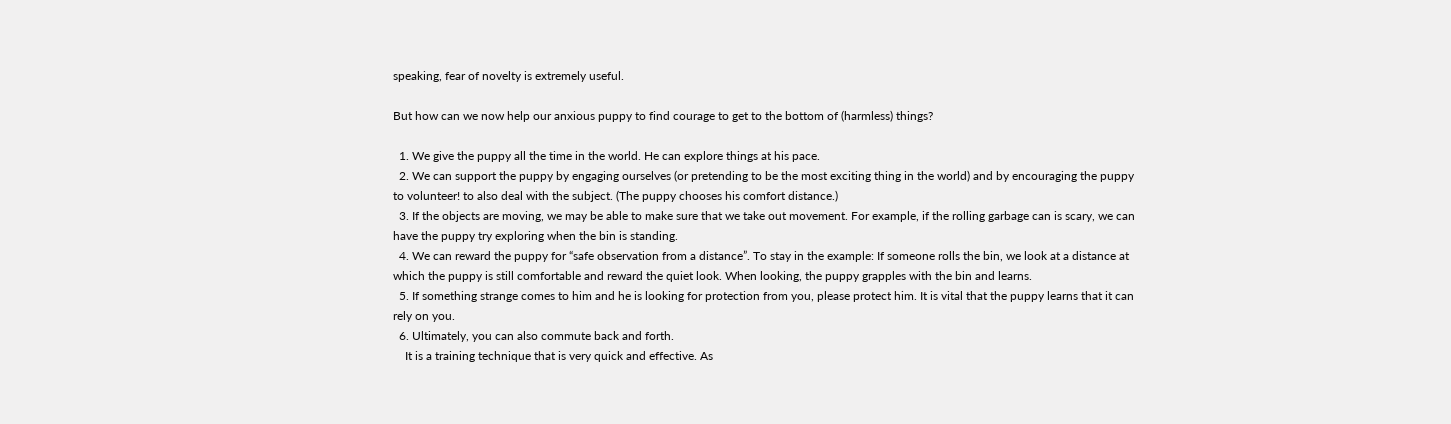speaking, fear of novelty is extremely useful.

But how can we now help our anxious puppy to find courage to get to the bottom of (harmless) things?

  1. We give the puppy all the time in the world. He can explore things at his pace.
  2. We can support the puppy by engaging ourselves (or pretending to be the most exciting thing in the world) and by encouraging the puppy to volunteer! to also deal with the subject. (The puppy chooses his comfort distance.)
  3. If the objects are moving, we may be able to make sure that we take out movement. For example, if the rolling garbage can is scary, we can have the puppy try exploring when the bin is standing.
  4. We can reward the puppy for “safe observation from a distance”. To stay in the example: If someone rolls the bin, we look at a distance at which the puppy is still comfortable and reward the quiet look. When looking, the puppy grapples with the bin and learns.
  5. If something strange comes to him and he is looking for protection from you, please protect him. It is vital that the puppy learns that it can rely on you.
  6. Ultimately, you can also commute back and forth.
    It is a training technique that is very quick and effective. As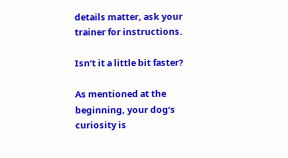details matter, ask your trainer for instructions.

Isn’t it a little bit faster?

As mentioned at the beginning, your dog’s curiosity is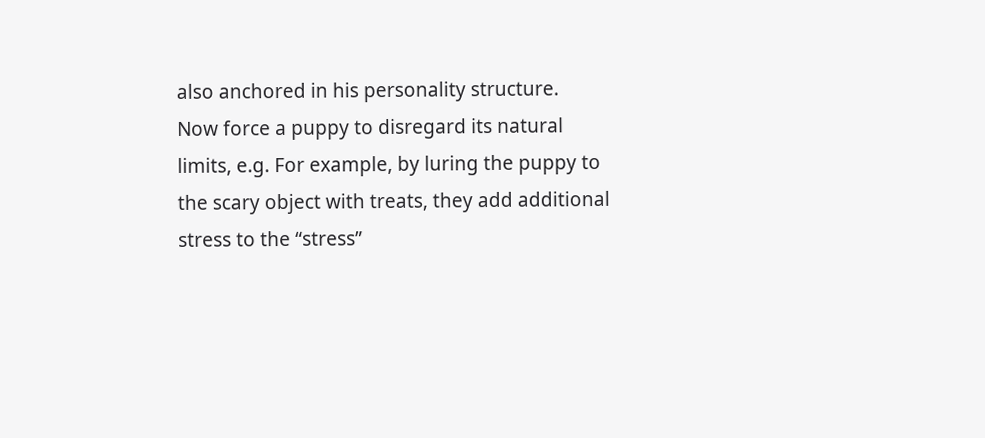also anchored in his personality structure.
Now force a puppy to disregard its natural limits, e.g. For example, by luring the puppy to the scary object with treats, they add additional stress to the “stress”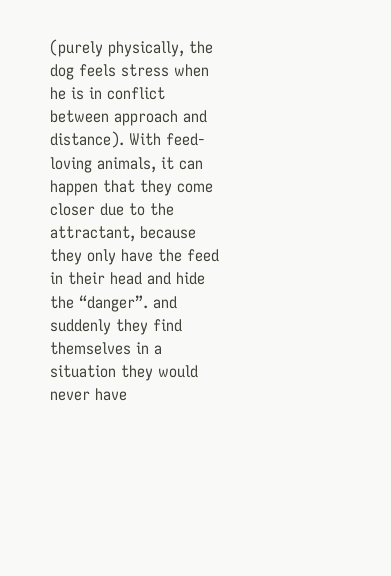(purely physically, the dog feels stress when he is in conflict between approach and distance). With feed-loving animals, it can happen that they come closer due to the attractant, because they only have the feed in their head and hide the “danger”. and suddenly they find themselves in a situation they would never have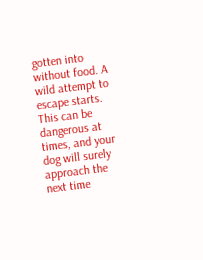gotten into without food. A wild attempt to escape starts.
This can be dangerous at times, and your dog will surely approach the next time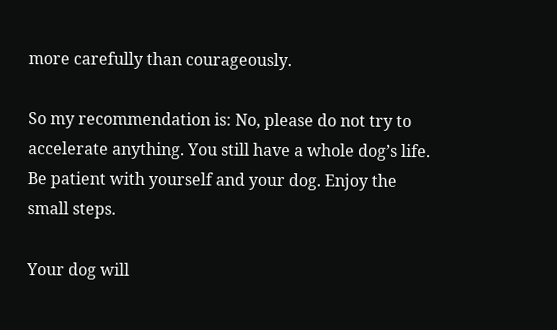more carefully than courageously.

So my recommendation is: No, please do not try to accelerate anything. You still have a whole dog’s life. Be patient with yourself and your dog. Enjoy the small steps.

Your dog will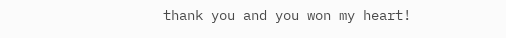thank you and you won my heart!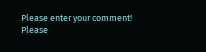Please enter your comment!
Please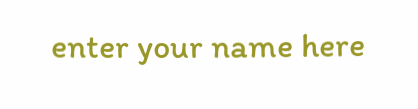enter your name here